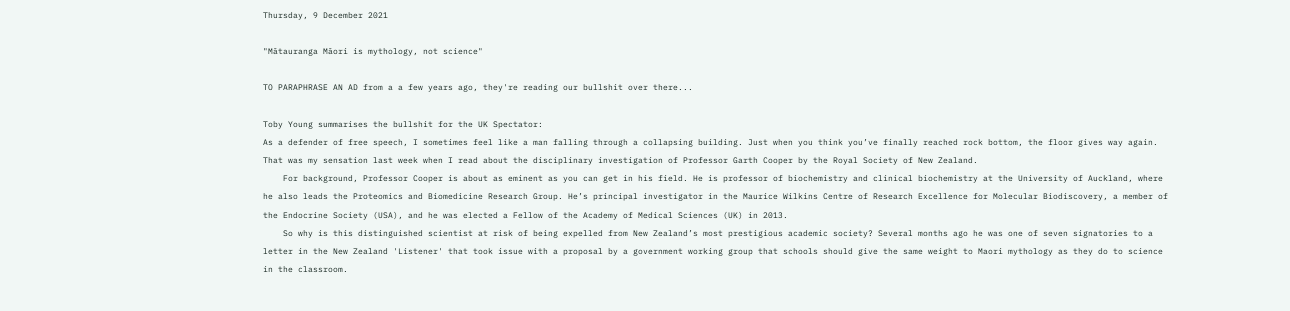Thursday, 9 December 2021

"Mātauranga Māori is mythology, not science"

TO PARAPHRASE AN AD from a a few years ago, they're reading our bullshit over there...

Toby Young summarises the bullshit for the UK Spectator:
As a defender of free speech, I sometimes feel like a man falling through a collapsing building. Just when you think you’ve finally reached rock bottom, the floor gives way again. That was my sensation last week when I read about the disciplinary investigation of Professor Garth Cooper by the Royal Society of New Zealand.
    For background, Professor Cooper is about as eminent as you can get in his field. He is professor of biochemistry and clinical biochemistry at the University of Auckland, where he also leads the Proteomics and Biomedicine Research Group. He’s principal investigator in the Maurice Wilkins Centre of Research Excellence for Molecular Biodiscovery, a member of the Endocrine Society (USA), and he was elected a Fellow of the Academy of Medical Sciences (UK) in 2013.
    So why is this distinguished scientist at risk of being expelled from New Zealand’s most prestigious academic society? Several months ago he was one of seven signatories to a letter in the New Zealand 'Listener' that took issue with a proposal by a government working group that schools should give the same weight to Maori mythology as they do to science in the classroom.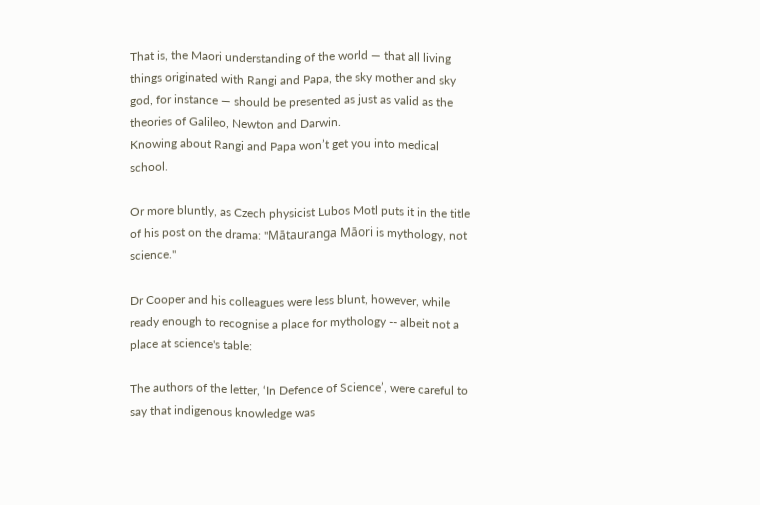That is, the Maori understanding of the world — that all living things originated with Rangi and Papa, the sky mother and sky god, for instance — should be presented as just as valid as the theories of Galileo, Newton and Darwin.
Knowing about Rangi and Papa won’t get you into medical school.

Or more bluntly, as Czech physicist Lubos Motl puts it in the title of his post on the drama: "Mātauranga Māori is mythology, not science."

Dr Cooper and his colleagues were less blunt, however, while ready enough to recognise a place for mythology -- albeit not a place at science's table:

The authors of the letter, ‘In Defence of Science’, were careful to say that indigenous knowledge was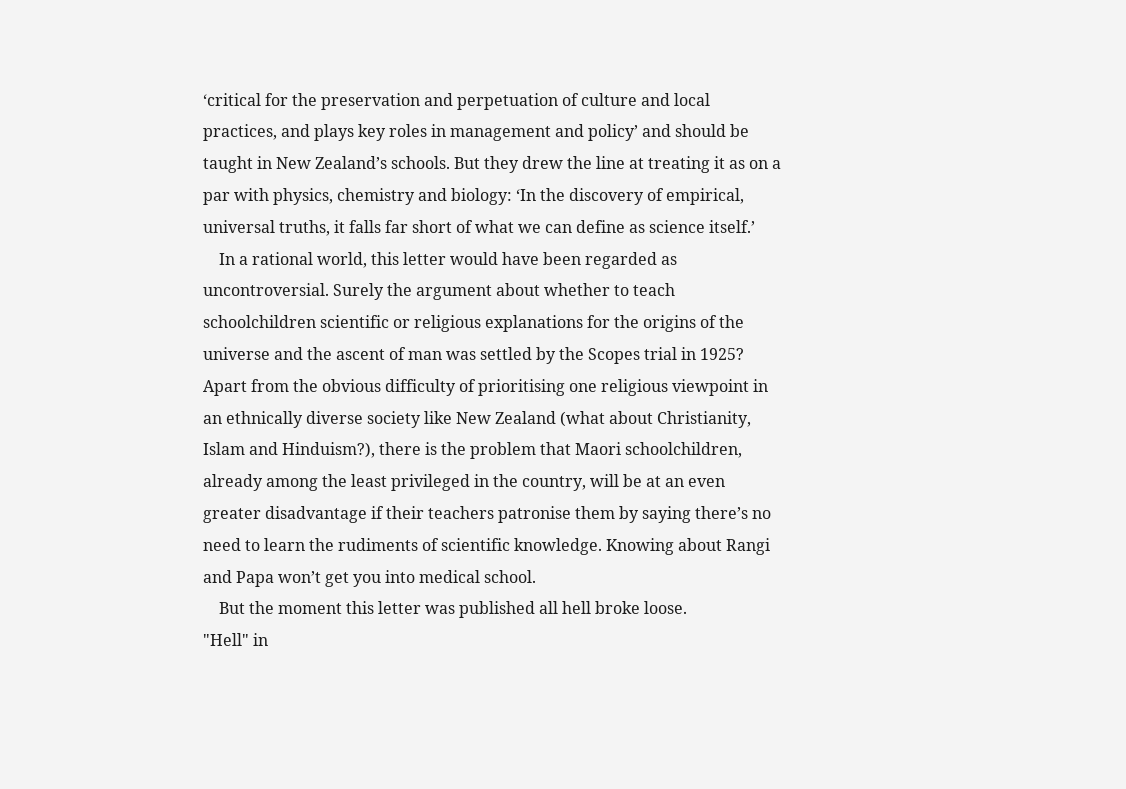‘critical for the preservation and perpetuation of culture and local practices, and plays key roles in management and policy’ and should be taught in New Zealand’s schools. But they drew the line at treating it as on a par with physics, chemistry and biology: ‘In the discovery of empirical, universal truths, it falls far short of what we can define as science itself.’
    In a rational world, this letter would have been regarded as uncontroversial. Surely the argument about whether to teach schoolchildren scientific or religious explanations for the origins of the universe and the ascent of man was settled by the Scopes trial in 1925? Apart from the obvious difficulty of prioritising one religious viewpoint in an ethnically diverse society like New Zealand (what about Christianity, Islam and Hinduism?), there is the problem that Maori schoolchildren, already among the least privileged in the country, will be at an even greater disadvantage if their teachers patronise them by saying there’s no need to learn the rudiments of scientific knowledge. Knowing about Rangi and Papa won’t get you into medical school.
    But the moment this letter was published all hell broke loose.
"Hell" in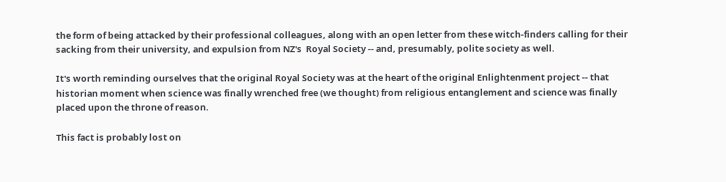the form of being attacked by their professional colleagues, along with an open letter from these witch-finders calling for their sacking from their university, and expulsion from NZ's  Royal Society -- and, presumably, polite society as well.

It's worth reminding ourselves that the original Royal Society was at the heart of the original Enlightenment project -- that historian moment when science was finally wrenched free (we thought) from religious entanglement and science was finally placed upon the throne of reason.

This fact is probably lost on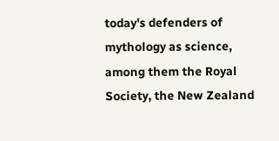today's defenders of mythology as science, among them the Royal Society, the New Zealand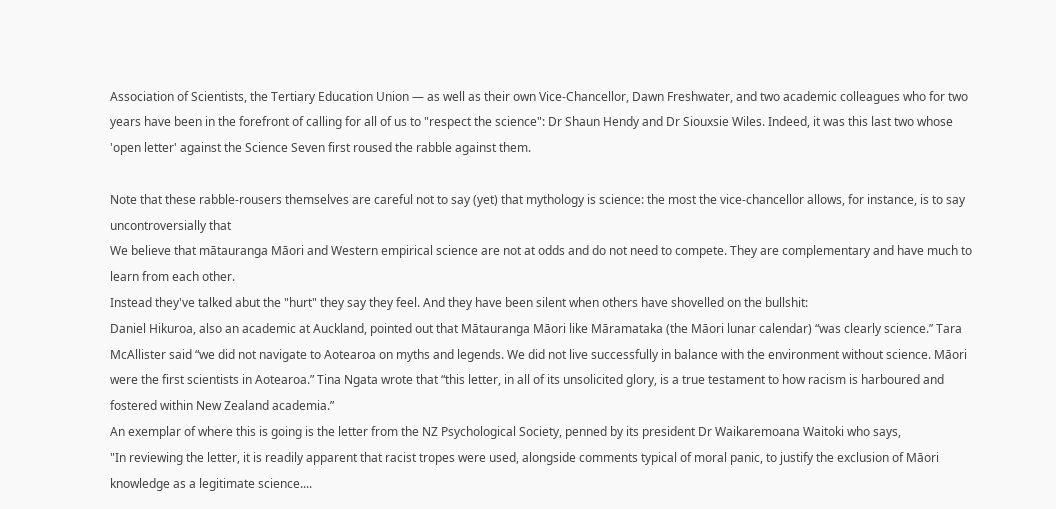Association of Scientists, the Tertiary Education Union — as well as their own Vice-Chancellor, Dawn Freshwater, and two academic colleagues who for two years have been in the forefront of calling for all of us to "respect the science": Dr Shaun Hendy and Dr Siouxsie Wiles. Indeed, it was this last two whose 'open letter' against the Science Seven first roused the rabble against them.

Note that these rabble-rousers themselves are careful not to say (yet) that mythology is science: the most the vice-chancellor allows, for instance, is to say uncontroversially that
We believe that mātauranga Māori and Western empirical science are not at odds and do not need to compete. They are complementary and have much to learn from each other.
Instead they've talked abut the "hurt" they say they feel. And they have been silent when others have shovelled on the bullshit:
Daniel Hikuroa, also an academic at Auckland, pointed out that Mātauranga Māori like Māramataka (the Māori lunar calendar) “was clearly science.” Tara McAllister said “we did not navigate to Aotearoa on myths and legends. We did not live successfully in balance with the environment without science. Māori were the first scientists in Aotearoa.” Tina Ngata wrote that “this letter, in all of its unsolicited glory, is a true testament to how racism is harboured and fostered within New Zealand academia.”
An exemplar of where this is going is the letter from the NZ Psychological Society, penned by its president Dr Waikaremoana Waitoki who says,
"In reviewing the letter, it is readily apparent that racist tropes were used, alongside comments typical of moral panic, to justify the exclusion of Māori knowledge as a legitimate science....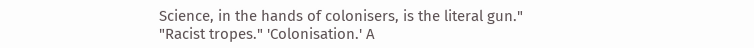Science, in the hands of colonisers, is the literal gun."
"Racist tropes." 'Colonisation.' A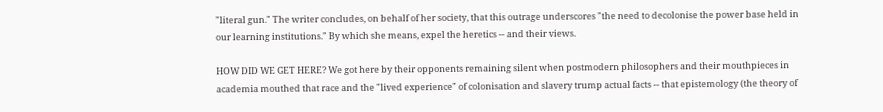"literal gun." The writer concludes, on behalf of her society, that this outrage underscores "the need to decolonise the power base held in our learning institutions." By which she means, expel the heretics -- and their views.

HOW DID WE GET HERE? We got here by their opponents remaining silent when postmodern philosophers and their mouthpieces in academia mouthed that race and the "lived experience" of colonisation and slavery trump actual facts -- that epistemology (the theory of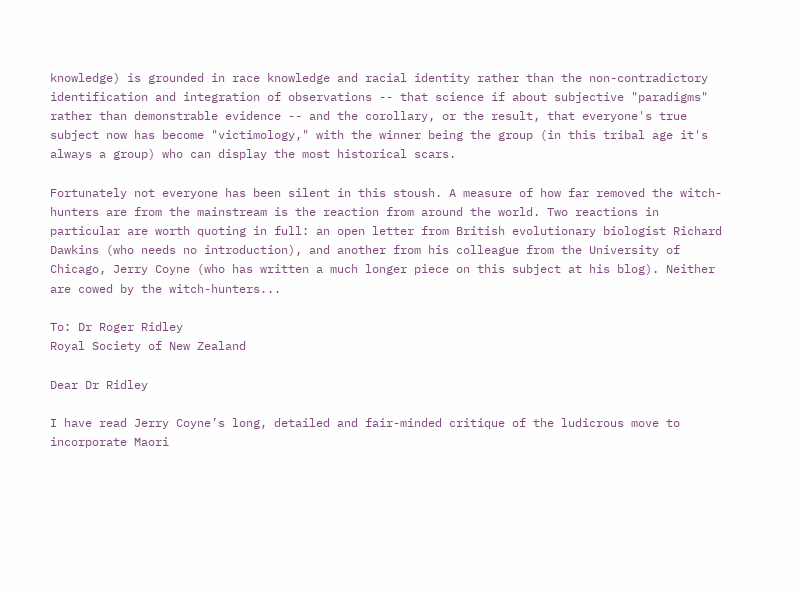knowledge) is grounded in race knowledge and racial identity rather than the non-contradictory identification and integration of observations -- that science if about subjective "paradigms" rather than demonstrable evidence -- and the corollary, or the result, that everyone's true subject now has become "victimology," with the winner being the group (in this tribal age it's always a group) who can display the most historical scars.

Fortunately not everyone has been silent in this stoush. A measure of how far removed the witch-hunters are from the mainstream is the reaction from around the world. Two reactions in particular are worth quoting in full: an open letter from British evolutionary biologist Richard Dawkins (who needs no introduction), and another from his colleague from the University of Chicago, Jerry Coyne (who has written a much longer piece on this subject at his blog). Neither are cowed by the witch-hunters...

To: Dr Roger Ridley
Royal Society of New Zealand

Dear Dr Ridley

I have read Jerry Coyne’s long, detailed and fair-minded critique of the ludicrous move to incorporate Maori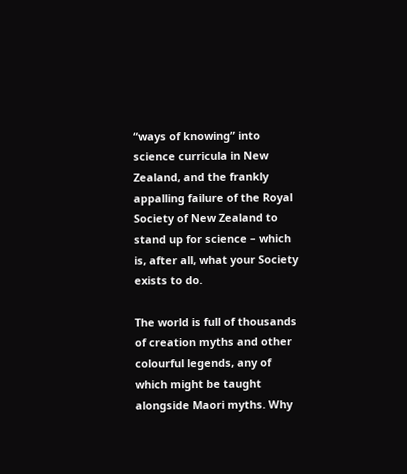“ways of knowing” into science curricula in New Zealand, and the frankly appalling failure of the Royal Society of New Zealand to stand up for science – which is, after all, what your Society exists to do.

The world is full of thousands of creation myths and other colourful legends, any of which might be taught alongside Maori myths. Why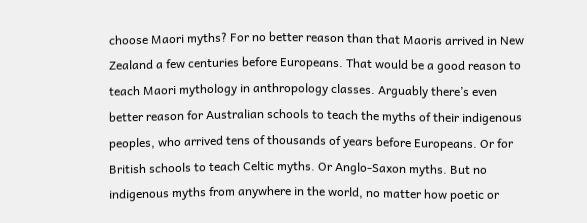choose Maori myths? For no better reason than that Maoris arrived in New Zealand a few centuries before Europeans. That would be a good reason to teach Maori mythology in anthropology classes. Arguably there’s even better reason for Australian schools to teach the myths of their indigenous peoples, who arrived tens of thousands of years before Europeans. Or for British schools to teach Celtic myths. Or Anglo-Saxon myths. But no indigenous myths from anywhere in the world, no matter how poetic or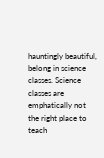hauntingly beautiful, belong in science classes. Science classes are emphatically not the right place to teach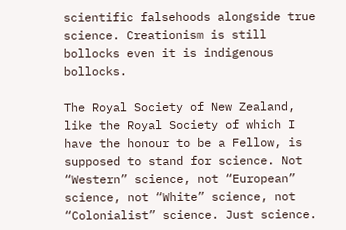scientific falsehoods alongside true science. Creationism is still bollocks even it is indigenous bollocks.

The Royal Society of New Zealand, like the Royal Society of which I have the honour to be a Fellow, is supposed to stand for science. Not “Western” science, not “European” science, not “White” science, not “Colonialist” science. Just science.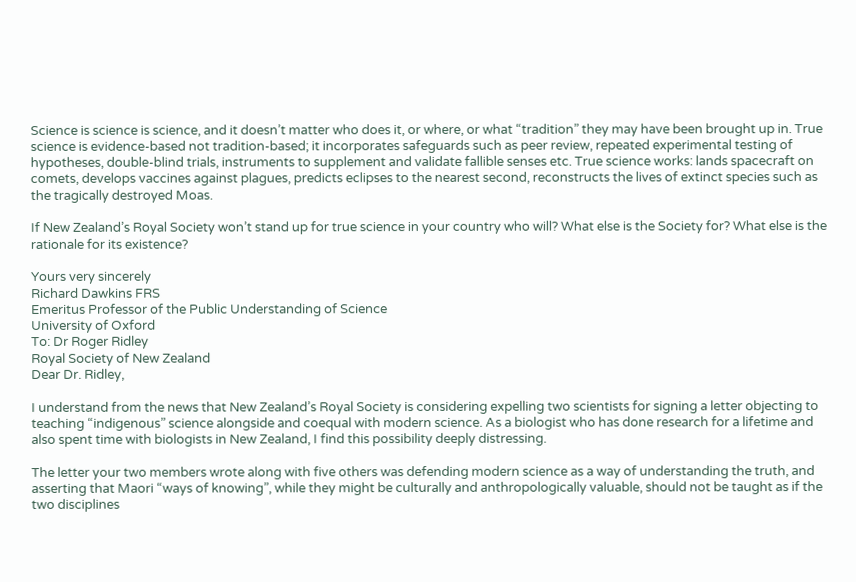Science is science is science, and it doesn’t matter who does it, or where, or what “tradition” they may have been brought up in. True science is evidence-based not tradition-based; it incorporates safeguards such as peer review, repeated experimental testing of hypotheses, double-blind trials, instruments to supplement and validate fallible senses etc. True science works: lands spacecraft on comets, develops vaccines against plagues, predicts eclipses to the nearest second, reconstructs the lives of extinct species such as the tragically destroyed Moas.

If New Zealand’s Royal Society won’t stand up for true science in your country who will? What else is the Society for? What else is the rationale for its existence?

Yours very sincerely
Richard Dawkins FRS
Emeritus Professor of the Public Understanding of Science
University of Oxford
To: Dr Roger Ridley
Royal Society of New Zealand
Dear Dr. Ridley,

I understand from the news that New Zealand’s Royal Society is considering expelling two scientists for signing a letter objecting to teaching “indigenous” science alongside and coequal with modern science. As a biologist who has done research for a lifetime and also spent time with biologists in New Zealand, I find this possibility deeply distressing.

The letter your two members wrote along with five others was defending modern science as a way of understanding the truth, and asserting that Maori “ways of knowing”, while they might be culturally and anthropologically valuable, should not be taught as if the two disciplines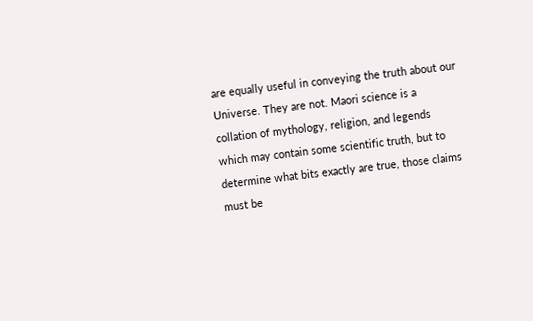are equally useful in conveying the truth about our Universe. They are not. Maori science is a collation of mythology, religion, and legends which may contain some scientific truth, but to determine what bits exactly are true, those claims must be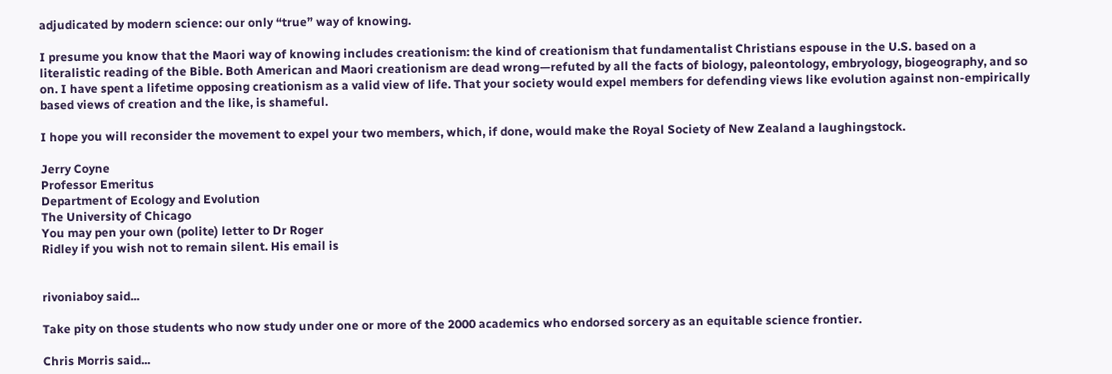adjudicated by modern science: our only “true” way of knowing.

I presume you know that the Maori way of knowing includes creationism: the kind of creationism that fundamentalist Christians espouse in the U.S. based on a literalistic reading of the Bible. Both American and Maori creationism are dead wrong—refuted by all the facts of biology, paleontology, embryology, biogeography, and so on. I have spent a lifetime opposing creationism as a valid view of life. That your society would expel members for defending views like evolution against non-empirically based views of creation and the like, is shameful.

I hope you will reconsider the movement to expel your two members, which, if done, would make the Royal Society of New Zealand a laughingstock.

Jerry Coyne
Professor Emeritus
Department of Ecology and Evolution
The University of Chicago
You may pen your own (polite) letter to Dr Roger
Ridley if you wish not to remain silent. His email is


rivoniaboy said...

Take pity on those students who now study under one or more of the 2000 academics who endorsed sorcery as an equitable science frontier.

Chris Morris said...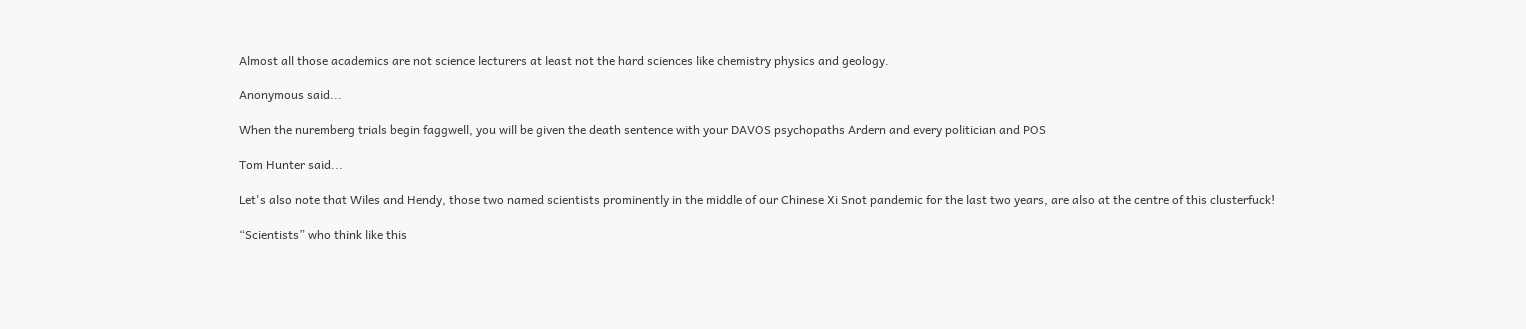Almost all those academics are not science lecturers at least not the hard sciences like chemistry physics and geology.

Anonymous said...

When the nuremberg trials begin faggwell, you will be given the death sentence with your DAVOS psychopaths Ardern and every politician and POS

Tom Hunter said...

Let's also note that Wiles and Hendy, those two named scientists prominently in the middle of our Chinese Xi Snot pandemic for the last two years, are also at the centre of this clusterfuck!

“Scientists” who think like this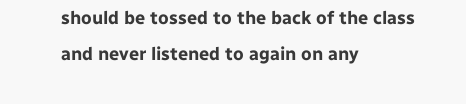should be tossed to the back of the class and never listened to again on any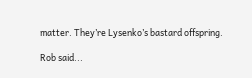matter. They’re Lysenko’s bastard offspring.

Rob said...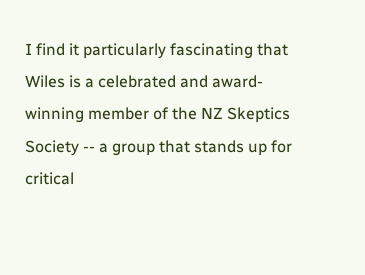I find it particularly fascinating that Wiles is a celebrated and award-winning member of the NZ Skeptics Society -- a group that stands up for critical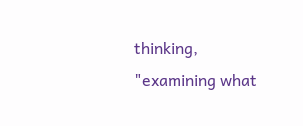thinking, "examining what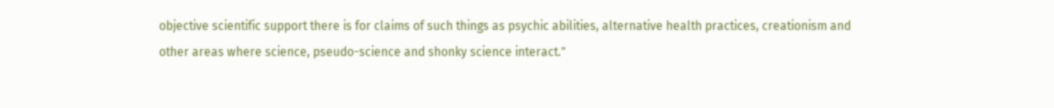objective scientific support there is for claims of such things as psychic abilities, alternative health practices, creationism and other areas where science, pseudo-science and shonky science interact."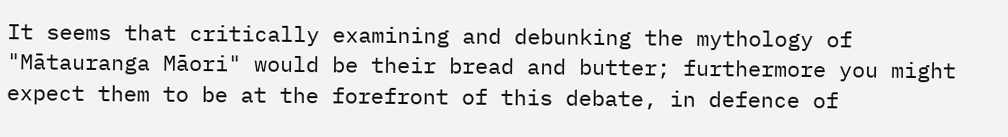It seems that critically examining and debunking the mythology of "Mātauranga Māori" would be their bread and butter; furthermore you might expect them to be at the forefront of this debate, in defence of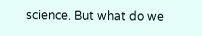science. But what do we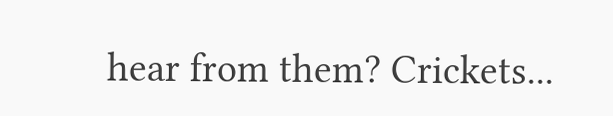hear from them? Crickets...